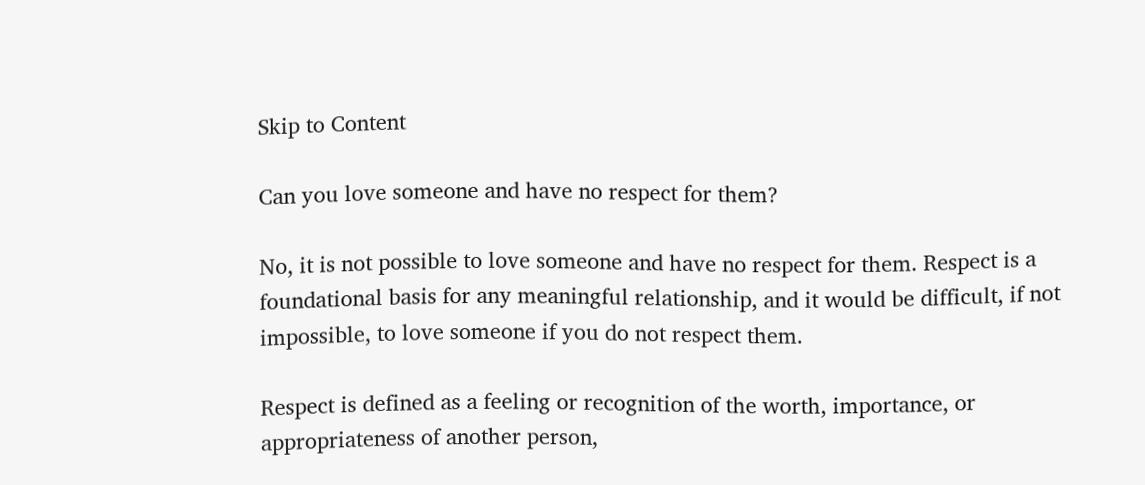Skip to Content

Can you love someone and have no respect for them?

No, it is not possible to love someone and have no respect for them. Respect is a foundational basis for any meaningful relationship, and it would be difficult, if not impossible, to love someone if you do not respect them.

Respect is defined as a feeling or recognition of the worth, importance, or appropriateness of another person,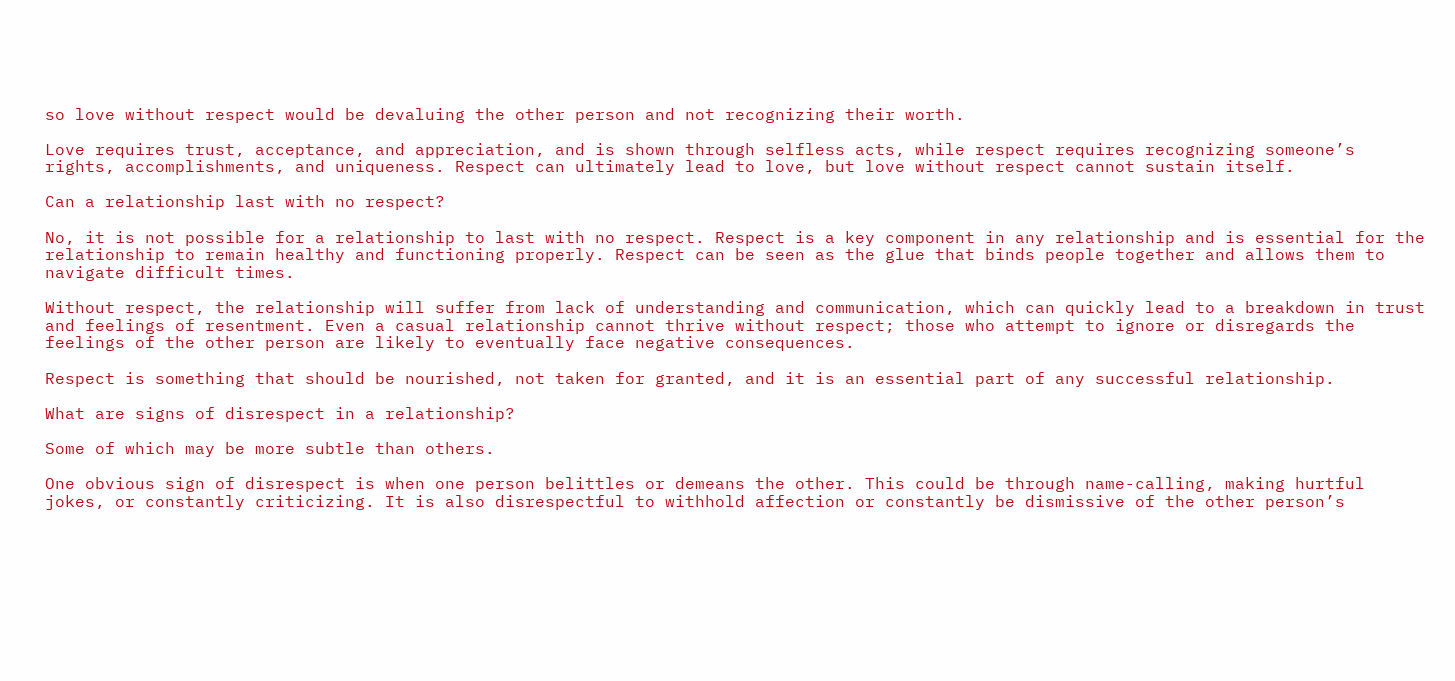so love without respect would be devaluing the other person and not recognizing their worth.

Love requires trust, acceptance, and appreciation, and is shown through selfless acts, while respect requires recognizing someone’s rights, accomplishments, and uniqueness. Respect can ultimately lead to love, but love without respect cannot sustain itself.

Can a relationship last with no respect?

No, it is not possible for a relationship to last with no respect. Respect is a key component in any relationship and is essential for the relationship to remain healthy and functioning properly. Respect can be seen as the glue that binds people together and allows them to navigate difficult times.

Without respect, the relationship will suffer from lack of understanding and communication, which can quickly lead to a breakdown in trust and feelings of resentment. Even a casual relationship cannot thrive without respect; those who attempt to ignore or disregards the feelings of the other person are likely to eventually face negative consequences.

Respect is something that should be nourished, not taken for granted, and it is an essential part of any successful relationship.

What are signs of disrespect in a relationship?

Some of which may be more subtle than others.

One obvious sign of disrespect is when one person belittles or demeans the other. This could be through name-calling, making hurtful jokes, or constantly criticizing. It is also disrespectful to withhold affection or constantly be dismissive of the other person’s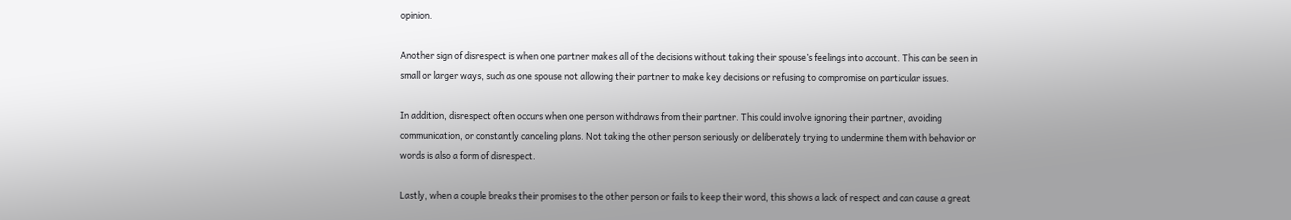opinion.

Another sign of disrespect is when one partner makes all of the decisions without taking their spouse’s feelings into account. This can be seen in small or larger ways, such as one spouse not allowing their partner to make key decisions or refusing to compromise on particular issues.

In addition, disrespect often occurs when one person withdraws from their partner. This could involve ignoring their partner, avoiding communication, or constantly canceling plans. Not taking the other person seriously or deliberately trying to undermine them with behavior or words is also a form of disrespect.

Lastly, when a couple breaks their promises to the other person or fails to keep their word, this shows a lack of respect and can cause a great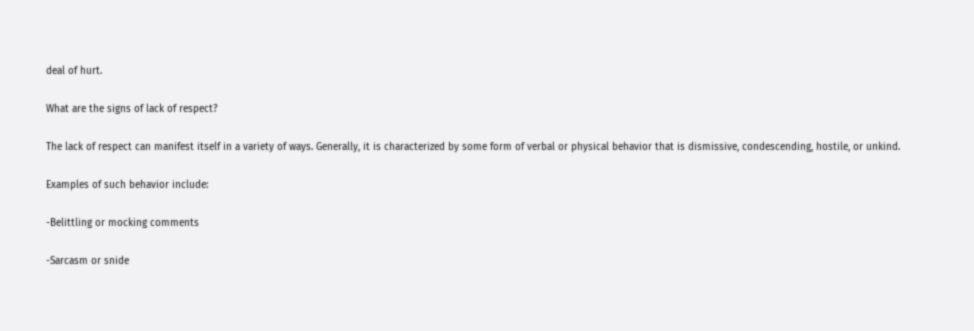deal of hurt.

What are the signs of lack of respect?

The lack of respect can manifest itself in a variety of ways. Generally, it is characterized by some form of verbal or physical behavior that is dismissive, condescending, hostile, or unkind.

Examples of such behavior include:

-Belittling or mocking comments

-Sarcasm or snide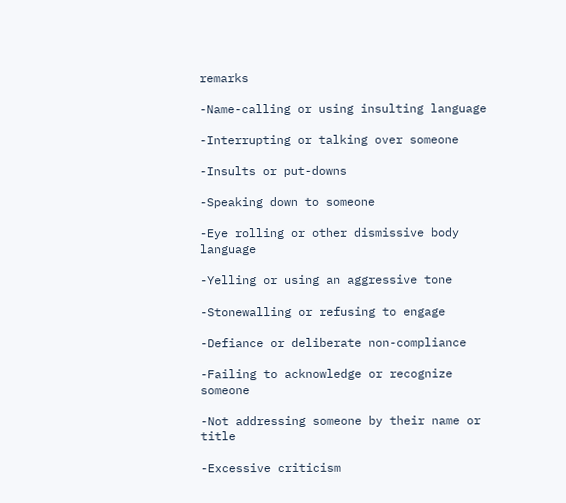remarks

-Name-calling or using insulting language

-Interrupting or talking over someone

-Insults or put-downs

-Speaking down to someone

-Eye rolling or other dismissive body language

-Yelling or using an aggressive tone

-Stonewalling or refusing to engage

-Defiance or deliberate non-compliance

-Failing to acknowledge or recognize someone

-Not addressing someone by their name or title

-Excessive criticism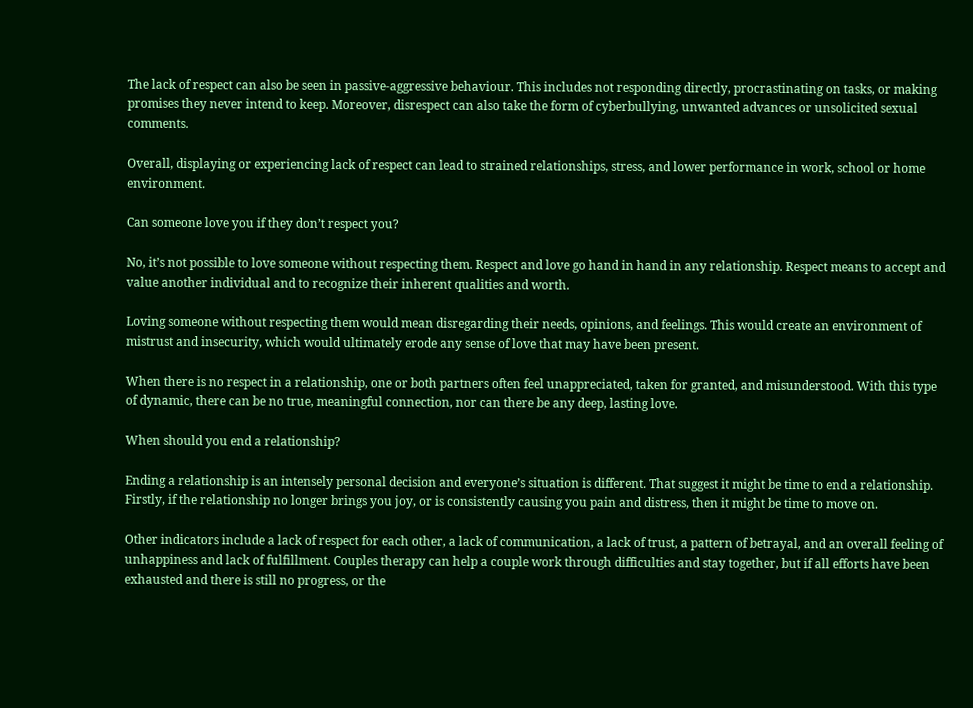The lack of respect can also be seen in passive-aggressive behaviour. This includes not responding directly, procrastinating on tasks, or making promises they never intend to keep. Moreover, disrespect can also take the form of cyberbullying, unwanted advances or unsolicited sexual comments.

Overall, displaying or experiencing lack of respect can lead to strained relationships, stress, and lower performance in work, school or home environment.

Can someone love you if they don’t respect you?

No, it’s not possible to love someone without respecting them. Respect and love go hand in hand in any relationship. Respect means to accept and value another individual and to recognize their inherent qualities and worth.

Loving someone without respecting them would mean disregarding their needs, opinions, and feelings. This would create an environment of mistrust and insecurity, which would ultimately erode any sense of love that may have been present.

When there is no respect in a relationship, one or both partners often feel unappreciated, taken for granted, and misunderstood. With this type of dynamic, there can be no true, meaningful connection, nor can there be any deep, lasting love.

When should you end a relationship?

Ending a relationship is an intensely personal decision and everyone’s situation is different. That suggest it might be time to end a relationship. Firstly, if the relationship no longer brings you joy, or is consistently causing you pain and distress, then it might be time to move on.

Other indicators include a lack of respect for each other, a lack of communication, a lack of trust, a pattern of betrayal, and an overall feeling of unhappiness and lack of fulfillment. Couples therapy can help a couple work through difficulties and stay together, but if all efforts have been exhausted and there is still no progress, or the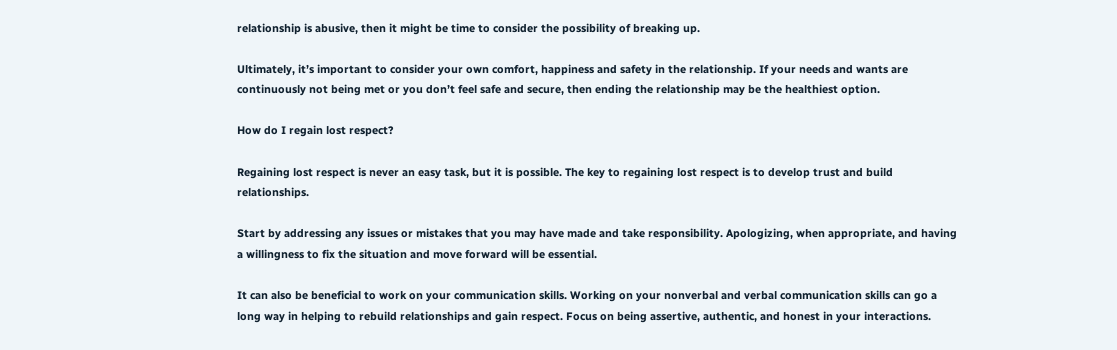relationship is abusive, then it might be time to consider the possibility of breaking up.

Ultimately, it’s important to consider your own comfort, happiness and safety in the relationship. If your needs and wants are continuously not being met or you don’t feel safe and secure, then ending the relationship may be the healthiest option.

How do I regain lost respect?

Regaining lost respect is never an easy task, but it is possible. The key to regaining lost respect is to develop trust and build relationships.

Start by addressing any issues or mistakes that you may have made and take responsibility. Apologizing, when appropriate, and having a willingness to fix the situation and move forward will be essential.

It can also be beneficial to work on your communication skills. Working on your nonverbal and verbal communication skills can go a long way in helping to rebuild relationships and gain respect. Focus on being assertive, authentic, and honest in your interactions.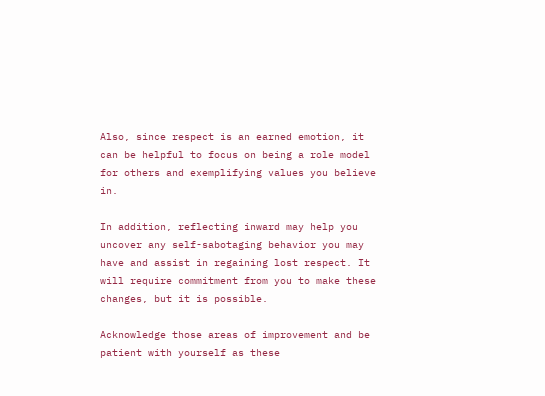Also, since respect is an earned emotion, it can be helpful to focus on being a role model for others and exemplifying values you believe in.

In addition, reflecting inward may help you uncover any self-sabotaging behavior you may have and assist in regaining lost respect. It will require commitment from you to make these changes, but it is possible.

Acknowledge those areas of improvement and be patient with yourself as these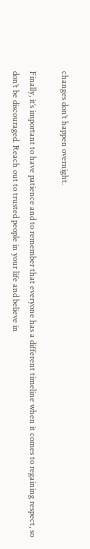changes don’t happen overnight.

Finally, it’s important to have patience and to remember that everyone has a different timeline when it comes to regaining respect, so don’t be discouraged. Reach out to trusted people in your life and believe in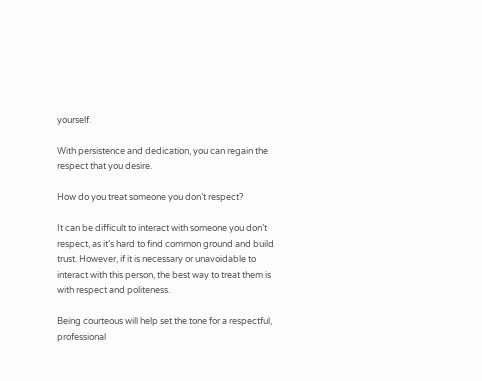yourself.

With persistence and dedication, you can regain the respect that you desire.

How do you treat someone you don’t respect?

It can be difficult to interact with someone you don’t respect, as it’s hard to find common ground and build trust. However, if it is necessary or unavoidable to interact with this person, the best way to treat them is with respect and politeness.

Being courteous will help set the tone for a respectful, professional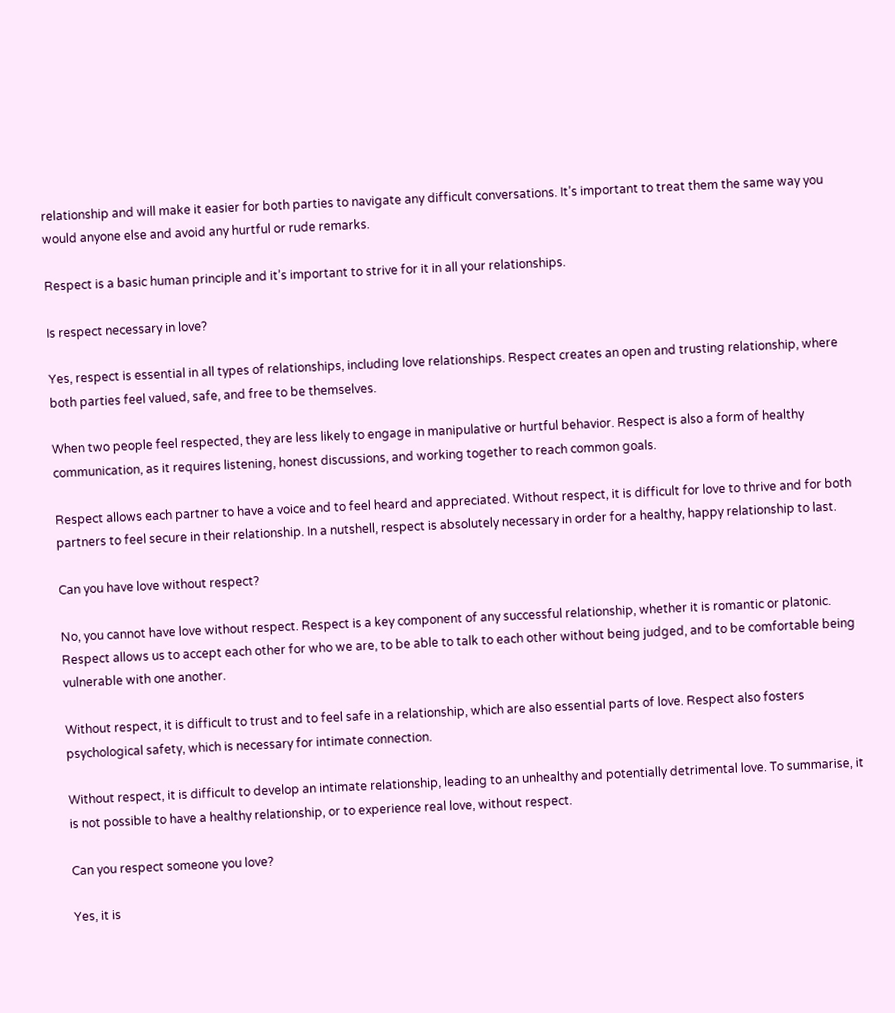relationship and will make it easier for both parties to navigate any difficult conversations. It’s important to treat them the same way you would anyone else and avoid any hurtful or rude remarks.

Respect is a basic human principle and it’s important to strive for it in all your relationships.

Is respect necessary in love?

Yes, respect is essential in all types of relationships, including love relationships. Respect creates an open and trusting relationship, where both parties feel valued, safe, and free to be themselves.

When two people feel respected, they are less likely to engage in manipulative or hurtful behavior. Respect is also a form of healthy communication, as it requires listening, honest discussions, and working together to reach common goals.

Respect allows each partner to have a voice and to feel heard and appreciated. Without respect, it is difficult for love to thrive and for both partners to feel secure in their relationship. In a nutshell, respect is absolutely necessary in order for a healthy, happy relationship to last.

Can you have love without respect?

No, you cannot have love without respect. Respect is a key component of any successful relationship, whether it is romantic or platonic. Respect allows us to accept each other for who we are, to be able to talk to each other without being judged, and to be comfortable being vulnerable with one another.

Without respect, it is difficult to trust and to feel safe in a relationship, which are also essential parts of love. Respect also fosters psychological safety, which is necessary for intimate connection.

Without respect, it is difficult to develop an intimate relationship, leading to an unhealthy and potentially detrimental love. To summarise, it is not possible to have a healthy relationship, or to experience real love, without respect.

Can you respect someone you love?

Yes, it is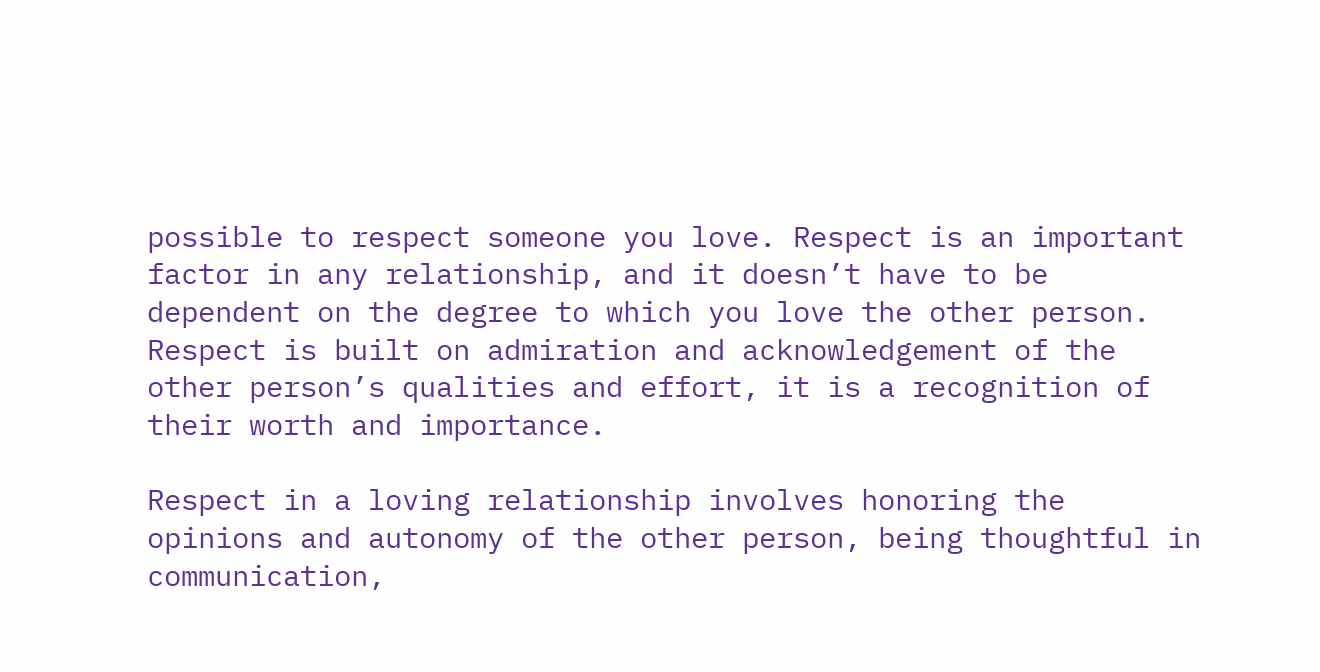possible to respect someone you love. Respect is an important factor in any relationship, and it doesn’t have to be dependent on the degree to which you love the other person. Respect is built on admiration and acknowledgement of the other person’s qualities and effort, it is a recognition of their worth and importance.

Respect in a loving relationship involves honoring the opinions and autonomy of the other person, being thoughtful in communication,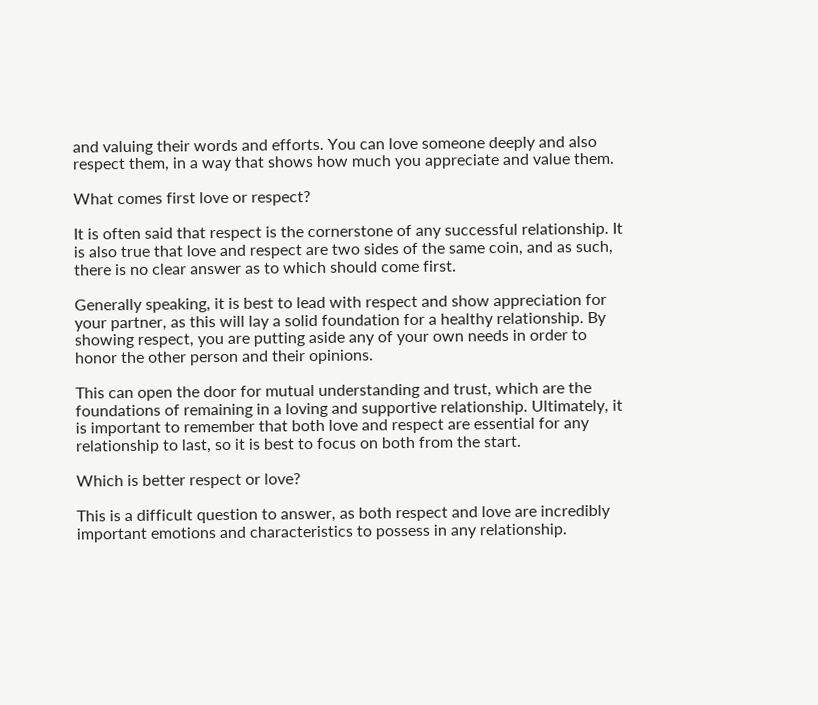and valuing their words and efforts. You can love someone deeply and also respect them, in a way that shows how much you appreciate and value them.

What comes first love or respect?

It is often said that respect is the cornerstone of any successful relationship. It is also true that love and respect are two sides of the same coin, and as such, there is no clear answer as to which should come first.

Generally speaking, it is best to lead with respect and show appreciation for your partner, as this will lay a solid foundation for a healthy relationship. By showing respect, you are putting aside any of your own needs in order to honor the other person and their opinions.

This can open the door for mutual understanding and trust, which are the foundations of remaining in a loving and supportive relationship. Ultimately, it is important to remember that both love and respect are essential for any relationship to last, so it is best to focus on both from the start.

Which is better respect or love?

This is a difficult question to answer, as both respect and love are incredibly important emotions and characteristics to possess in any relationship.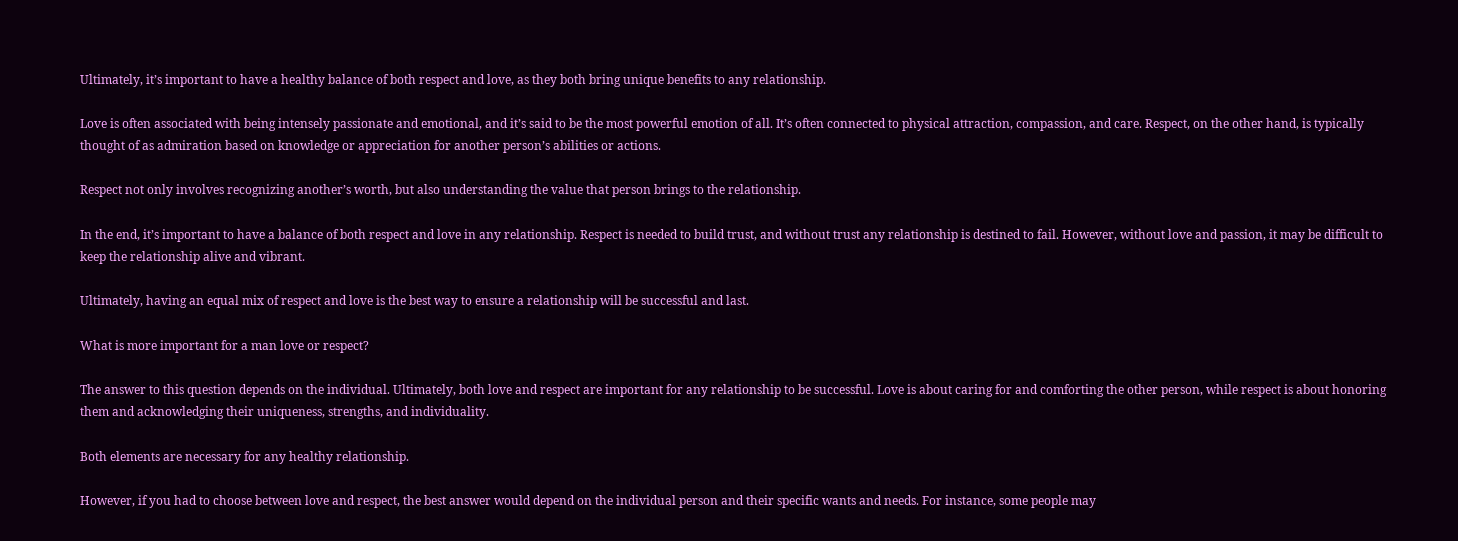Ultimately, it’s important to have a healthy balance of both respect and love, as they both bring unique benefits to any relationship.

Love is often associated with being intensely passionate and emotional, and it’s said to be the most powerful emotion of all. It’s often connected to physical attraction, compassion, and care. Respect, on the other hand, is typically thought of as admiration based on knowledge or appreciation for another person’s abilities or actions.

Respect not only involves recognizing another’s worth, but also understanding the value that person brings to the relationship.

In the end, it’s important to have a balance of both respect and love in any relationship. Respect is needed to build trust, and without trust any relationship is destined to fail. However, without love and passion, it may be difficult to keep the relationship alive and vibrant.

Ultimately, having an equal mix of respect and love is the best way to ensure a relationship will be successful and last.

What is more important for a man love or respect?

The answer to this question depends on the individual. Ultimately, both love and respect are important for any relationship to be successful. Love is about caring for and comforting the other person, while respect is about honoring them and acknowledging their uniqueness, strengths, and individuality.

Both elements are necessary for any healthy relationship.

However, if you had to choose between love and respect, the best answer would depend on the individual person and their specific wants and needs. For instance, some people may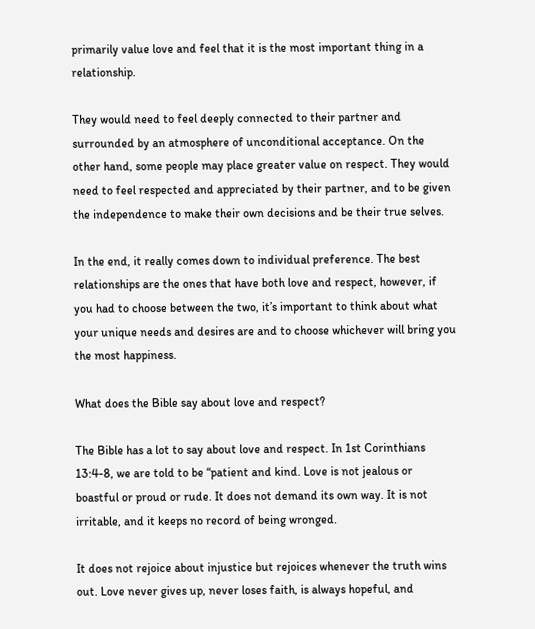primarily value love and feel that it is the most important thing in a relationship.

They would need to feel deeply connected to their partner and surrounded by an atmosphere of unconditional acceptance. On the other hand, some people may place greater value on respect. They would need to feel respected and appreciated by their partner, and to be given the independence to make their own decisions and be their true selves.

In the end, it really comes down to individual preference. The best relationships are the ones that have both love and respect, however, if you had to choose between the two, it’s important to think about what your unique needs and desires are and to choose whichever will bring you the most happiness.

What does the Bible say about love and respect?

The Bible has a lot to say about love and respect. In 1st Corinthians 13:4-8, we are told to be “patient and kind. Love is not jealous or boastful or proud or rude. It does not demand its own way. It is not irritable, and it keeps no record of being wronged.

It does not rejoice about injustice but rejoices whenever the truth wins out. Love never gives up, never loses faith, is always hopeful, and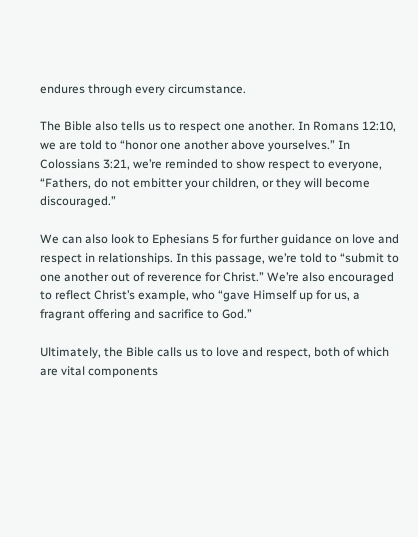endures through every circumstance.

The Bible also tells us to respect one another. In Romans 12:10, we are told to “honor one another above yourselves.” In Colossians 3:21, we’re reminded to show respect to everyone, “Fathers, do not embitter your children, or they will become discouraged.”

We can also look to Ephesians 5 for further guidance on love and respect in relationships. In this passage, we’re told to “submit to one another out of reverence for Christ.” We’re also encouraged to reflect Christ’s example, who “gave Himself up for us, a fragrant offering and sacrifice to God.”

Ultimately, the Bible calls us to love and respect, both of which are vital components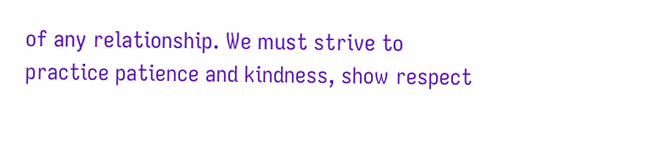of any relationship. We must strive to practice patience and kindness, show respect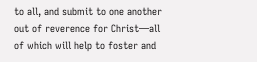to all, and submit to one another out of reverence for Christ—all of which will help to foster and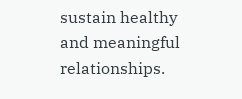sustain healthy and meaningful relationships.